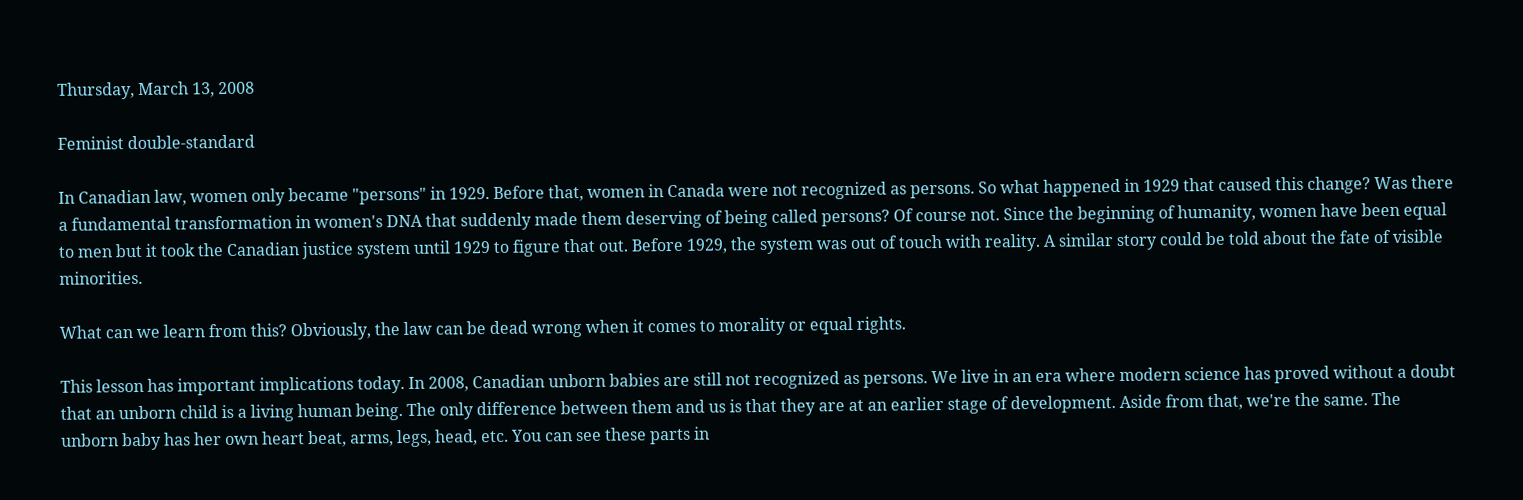Thursday, March 13, 2008

Feminist double-standard

In Canadian law, women only became "persons" in 1929. Before that, women in Canada were not recognized as persons. So what happened in 1929 that caused this change? Was there a fundamental transformation in women's DNA that suddenly made them deserving of being called persons? Of course not. Since the beginning of humanity, women have been equal to men but it took the Canadian justice system until 1929 to figure that out. Before 1929, the system was out of touch with reality. A similar story could be told about the fate of visible minorities.

What can we learn from this? Obviously, the law can be dead wrong when it comes to morality or equal rights.

This lesson has important implications today. In 2008, Canadian unborn babies are still not recognized as persons. We live in an era where modern science has proved without a doubt that an unborn child is a living human being. The only difference between them and us is that they are at an earlier stage of development. Aside from that, we're the same. The unborn baby has her own heart beat, arms, legs, head, etc. You can see these parts in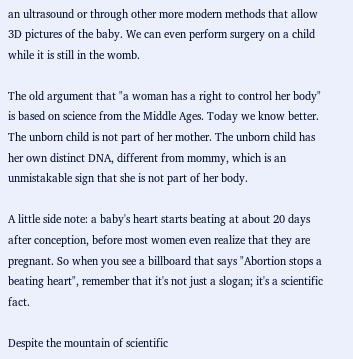an ultrasound or through other more modern methods that allow 3D pictures of the baby. We can even perform surgery on a child while it is still in the womb.

The old argument that "a woman has a right to control her body" is based on science from the Middle Ages. Today we know better. The unborn child is not part of her mother. The unborn child has her own distinct DNA, different from mommy, which is an unmistakable sign that she is not part of her body.

A little side note: a baby's heart starts beating at about 20 days after conception, before most women even realize that they are pregnant. So when you see a billboard that says "Abortion stops a beating heart", remember that it's not just a slogan; it's a scientific fact.

Despite the mountain of scientific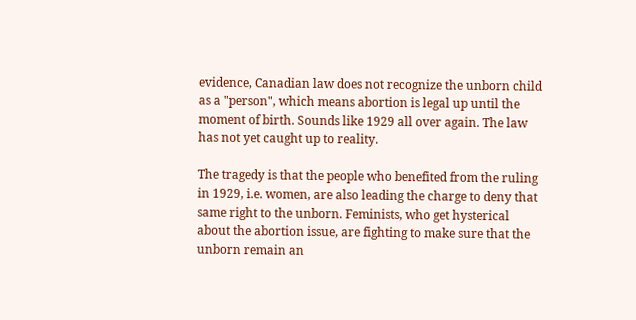evidence, Canadian law does not recognize the unborn child as a "person", which means abortion is legal up until the moment of birth. Sounds like 1929 all over again. The law has not yet caught up to reality.

The tragedy is that the people who benefited from the ruling in 1929, i.e. women, are also leading the charge to deny that same right to the unborn. Feminists, who get hysterical about the abortion issue, are fighting to make sure that the unborn remain an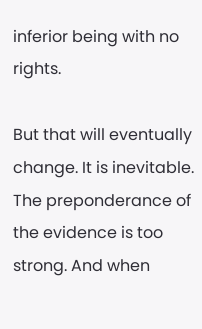inferior being with no rights.

But that will eventually change. It is inevitable. The preponderance of the evidence is too strong. And when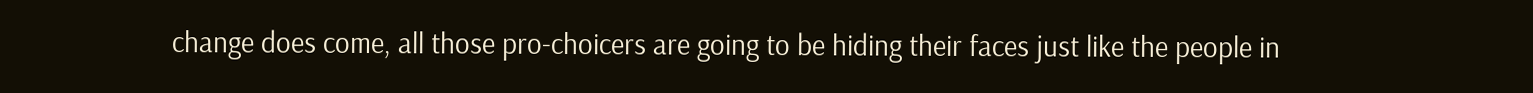change does come, all those pro-choicers are going to be hiding their faces just like the people in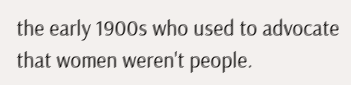the early 1900s who used to advocate that women weren't people.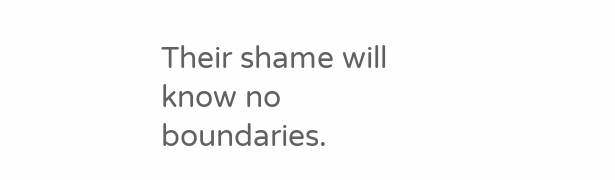Their shame will know no boundaries.